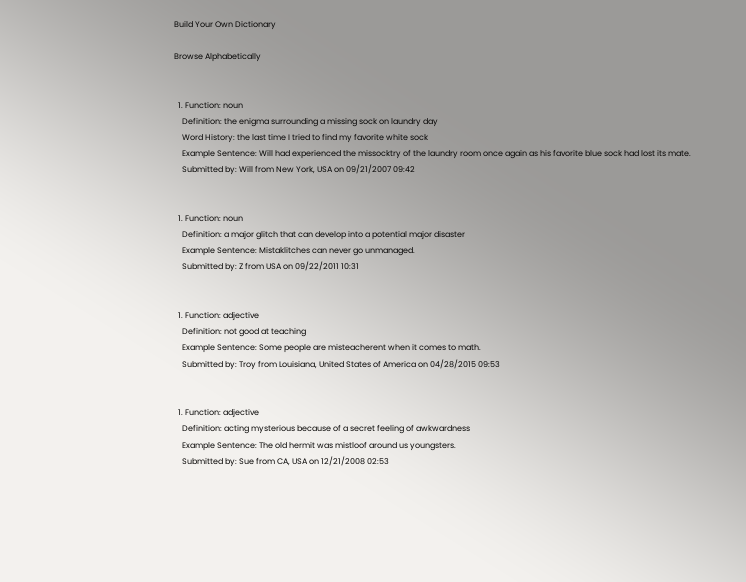Build Your Own Dictionary

Browse Alphabetically


  1. Function: noun
    Definition: the enigma surrounding a missing sock on laundry day
    Word History: the last time I tried to find my favorite white sock
    Example Sentence: Will had experienced the missocktry of the laundry room once again as his favorite blue sock had lost its mate.
    Submitted by: Will from New York, USA on 09/21/2007 09:42


  1. Function: noun
    Definition: a major glitch that can develop into a potential major disaster
    Example Sentence: Mistaklitches can never go unmanaged.
    Submitted by: Z from USA on 09/22/2011 10:31


  1. Function: adjective
    Definition: not good at teaching
    Example Sentence: Some people are misteacherent when it comes to math.
    Submitted by: Troy from Louisiana, United States of America on 04/28/2015 09:53


  1. Function: adjective
    Definition: acting mysterious because of a secret feeling of awkwardness
    Example Sentence: The old hermit was mistloof around us youngsters.
    Submitted by: Sue from CA, USA on 12/21/2008 02:53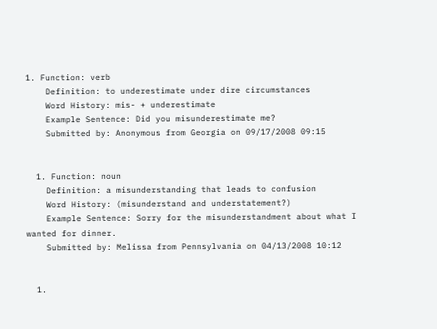1. Function: verb
    Definition: to underestimate under dire circumstances
    Word History: mis- + underestimate
    Example Sentence: Did you misunderestimate me?
    Submitted by: Anonymous from Georgia on 09/17/2008 09:15


  1. Function: noun
    Definition: a misunderstanding that leads to confusion
    Word History: (misunderstand and understatement?)
    Example Sentence: Sorry for the misunderstandment about what I wanted for dinner.
    Submitted by: Melissa from Pennsylvania on 04/13/2008 10:12


  1.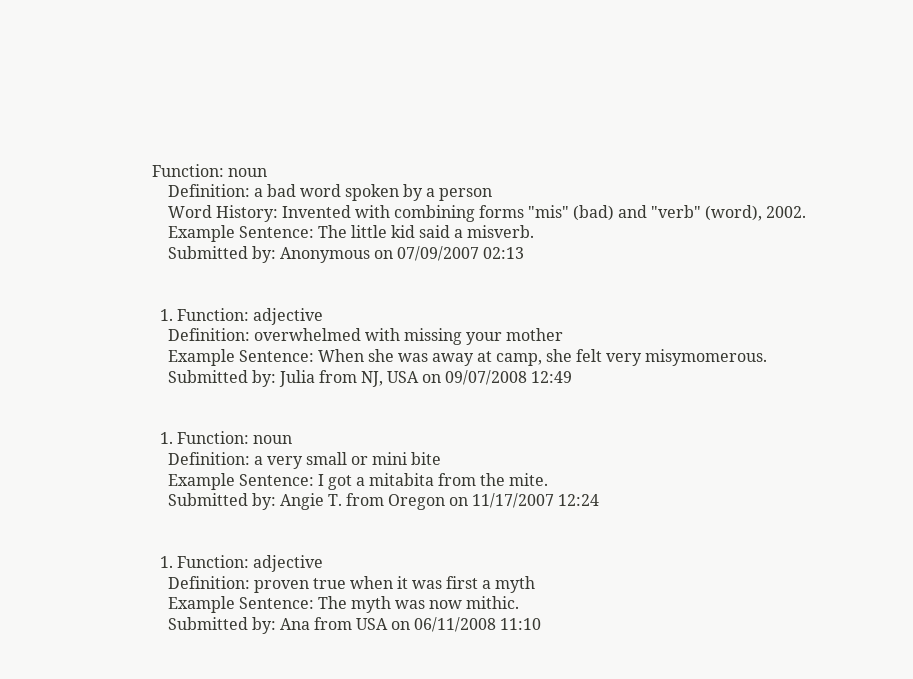Function: noun
    Definition: a bad word spoken by a person
    Word History: Invented with combining forms "mis" (bad) and "verb" (word), 2002.
    Example Sentence: The little kid said a misverb.
    Submitted by: Anonymous on 07/09/2007 02:13


  1. Function: adjective
    Definition: overwhelmed with missing your mother
    Example Sentence: When she was away at camp, she felt very misymomerous.
    Submitted by: Julia from NJ, USA on 09/07/2008 12:49


  1. Function: noun
    Definition: a very small or mini bite
    Example Sentence: I got a mitabita from the mite.
    Submitted by: Angie T. from Oregon on 11/17/2007 12:24


  1. Function: adjective
    Definition: proven true when it was first a myth
    Example Sentence: The myth was now mithic.
    Submitted by: Ana from USA on 06/11/2008 11:10